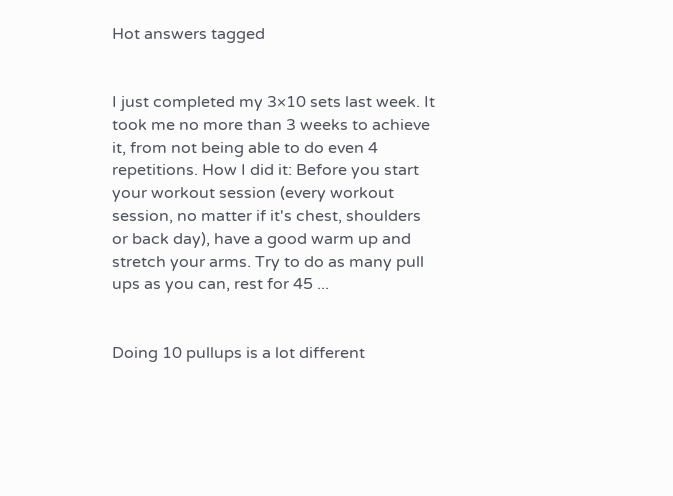Hot answers tagged


I just completed my 3×10 sets last week. It took me no more than 3 weeks to achieve it, from not being able to do even 4 repetitions. How I did it: Before you start your workout session (every workout session, no matter if it's chest, shoulders or back day), have a good warm up and stretch your arms. Try to do as many pull ups as you can, rest for 45 ...


Doing 10 pullups is a lot different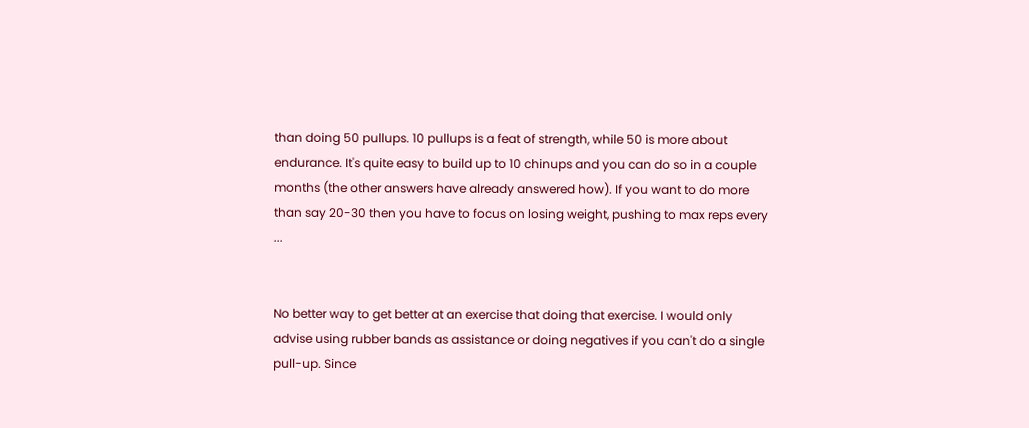than doing 50 pullups. 10 pullups is a feat of strength, while 50 is more about endurance. It's quite easy to build up to 10 chinups and you can do so in a couple months (the other answers have already answered how). If you want to do more than say 20-30 then you have to focus on losing weight, pushing to max reps every ...


No better way to get better at an exercise that doing that exercise. I would only advise using rubber bands as assistance or doing negatives if you can't do a single pull-up. Since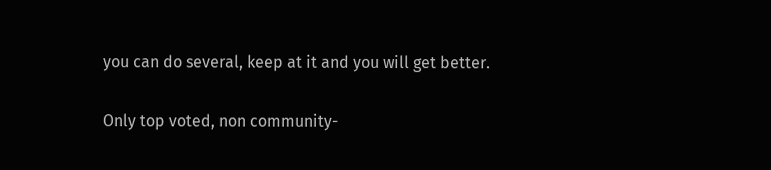you can do several, keep at it and you will get better.

Only top voted, non community-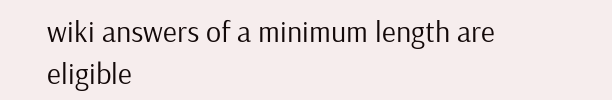wiki answers of a minimum length are eligible